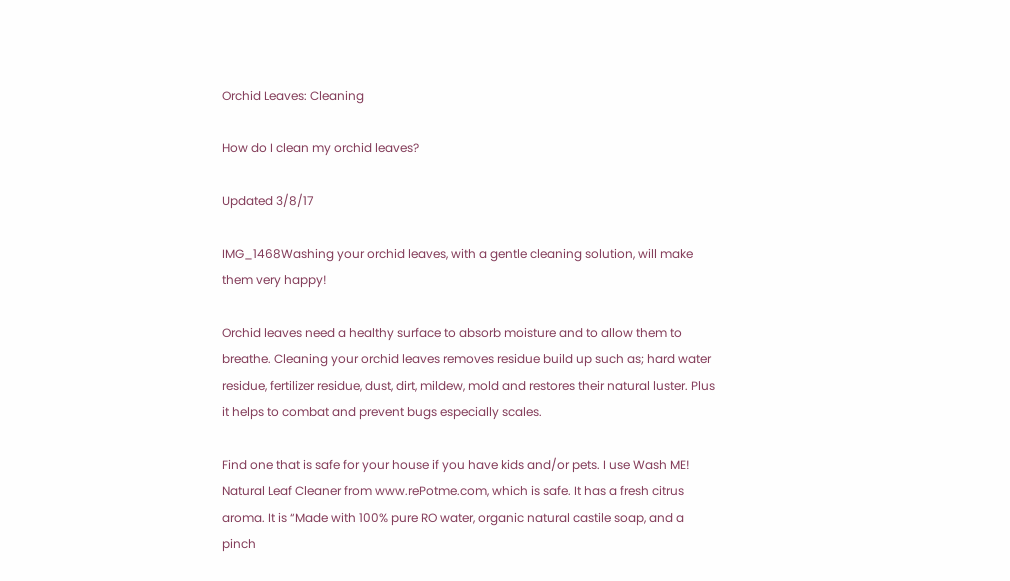Orchid Leaves: Cleaning

How do I clean my orchid leaves?

Updated 3/8/17

IMG_1468Washing your orchid leaves, with a gentle cleaning solution, will make them very happy!

Orchid leaves need a healthy surface to absorb moisture and to allow them to breathe. Cleaning your orchid leaves removes residue build up such as; hard water residue, fertilizer residue, dust, dirt, mildew, mold and restores their natural luster. Plus it helps to combat and prevent bugs especially scales.

Find one that is safe for your house if you have kids and/or pets. I use Wash ME! Natural Leaf Cleaner from www.rePotme.com, which is safe. It has a fresh citrus aroma. It is “Made with 100% pure RO water, organic natural castile soap, and a pinch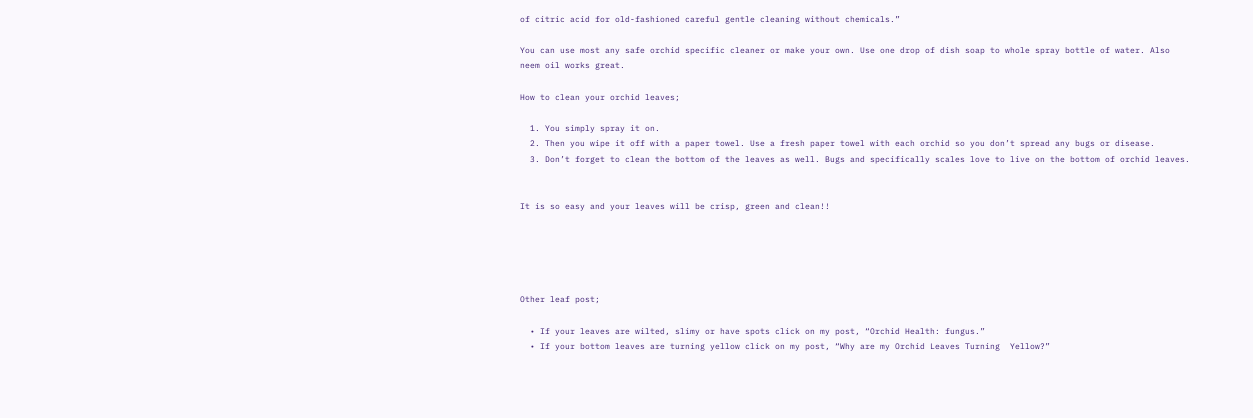of citric acid for old-fashioned careful gentle cleaning without chemicals.”

You can use most any safe orchid specific cleaner or make your own. Use one drop of dish soap to whole spray bottle of water. Also neem oil works great.

How to clean your orchid leaves;

  1. You simply spray it on.
  2. Then you wipe it off with a paper towel. Use a fresh paper towel with each orchid so you don’t spread any bugs or disease.
  3. Don’t forget to clean the bottom of the leaves as well. Bugs and specifically scales love to live on the bottom of orchid leaves.


It is so easy and your leaves will be crisp, green and clean!!





Other leaf post;

  • If your leaves are wilted, slimy or have spots click on my post, “Orchid Health: fungus.”
  • If your bottom leaves are turning yellow click on my post, “Why are my Orchid Leaves Turning  Yellow?”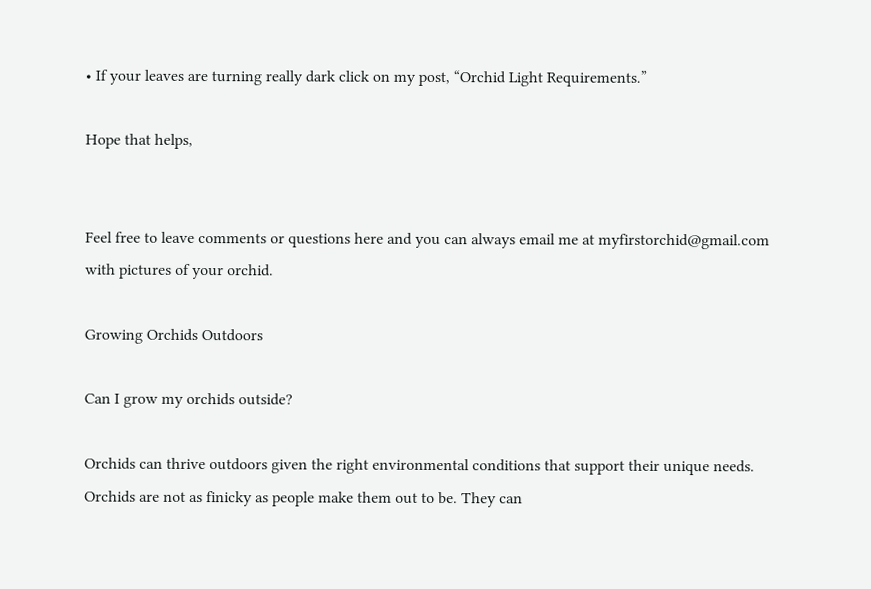• If your leaves are turning really dark click on my post, “Orchid Light Requirements.”

Hope that helps,


Feel free to leave comments or questions here and you can always email me at myfirstorchid@gmail.com with pictures of your orchid.

Growing Orchids Outdoors

Can I grow my orchids outside?

Orchids can thrive outdoors given the right environmental conditions that support their unique needs. Orchids are not as finicky as people make them out to be. They can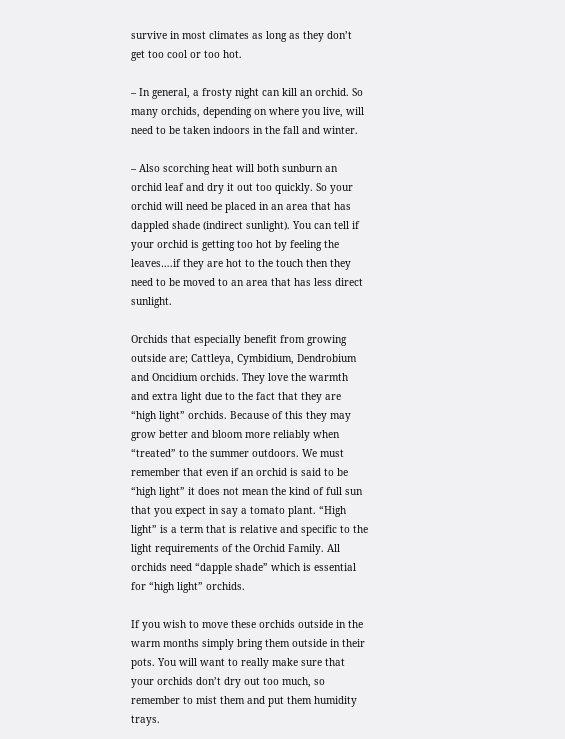survive in most climates as long as they don’t get too cool or too hot.

– In general, a frosty night can kill an orchid. So many orchids, depending on where you live, will need to be taken indoors in the fall and winter.

– Also scorching heat will both sunburn an orchid leaf and dry it out too quickly. So your orchid will need be placed in an area that has dappled shade (indirect sunlight). You can tell if your orchid is getting too hot by feeling the leaves….if they are hot to the touch then they need to be moved to an area that has less direct sunlight.

Orchids that especially benefit from growing outside are; Cattleya, Cymbidium, Dendrobium and Oncidium orchids. They love the warmth and extra light due to the fact that they are “high light” orchids. Because of this they may grow better and bloom more reliably when “treated” to the summer outdoors. We must remember that even if an orchid is said to be “high light” it does not mean the kind of full sun that you expect in say a tomato plant. “High light” is a term that is relative and specific to the light requirements of the Orchid Family. All orchids need “dapple shade” which is essential for “high light” orchids.

If you wish to move these orchids outside in the warm months simply bring them outside in their pots. You will want to really make sure that your orchids don’t dry out too much, so remember to mist them and put them humidity trays.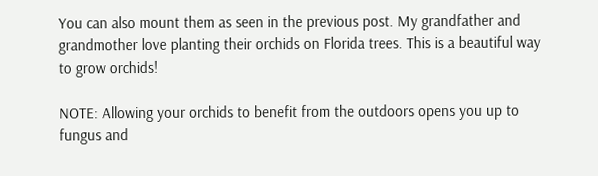You can also mount them as seen in the previous post. My grandfather and grandmother love planting their orchids on Florida trees. This is a beautiful way to grow orchids!

NOTE: Allowing your orchids to benefit from the outdoors opens you up to fungus and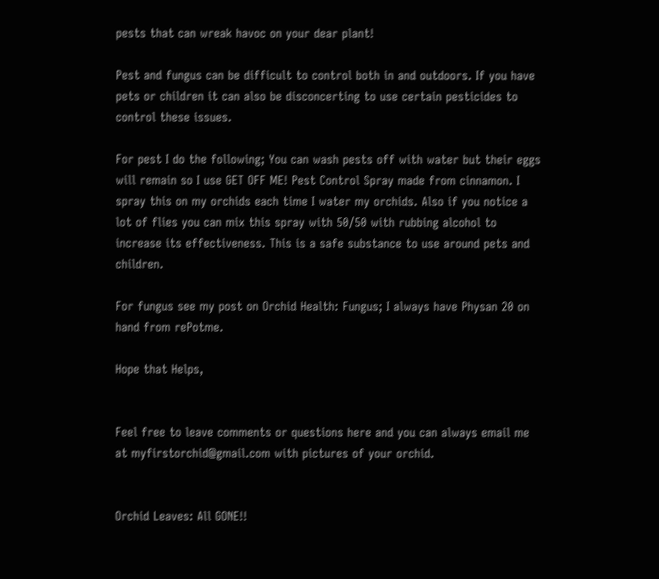pests that can wreak havoc on your dear plant!

Pest and fungus can be difficult to control both in and outdoors. If you have pets or children it can also be disconcerting to use certain pesticides to control these issues.

For pest I do the following; You can wash pests off with water but their eggs will remain so I use GET OFF ME! Pest Control Spray made from cinnamon. I spray this on my orchids each time I water my orchids. Also if you notice a lot of flies you can mix this spray with 50/50 with rubbing alcohol to increase its effectiveness. This is a safe substance to use around pets and children.

For fungus see my post on Orchid Health: Fungus; I always have Physan 20 on hand from rePotme.

Hope that Helps,


Feel free to leave comments or questions here and you can always email me at myfirstorchid@gmail.com with pictures of your orchid.


Orchid Leaves: All GONE!!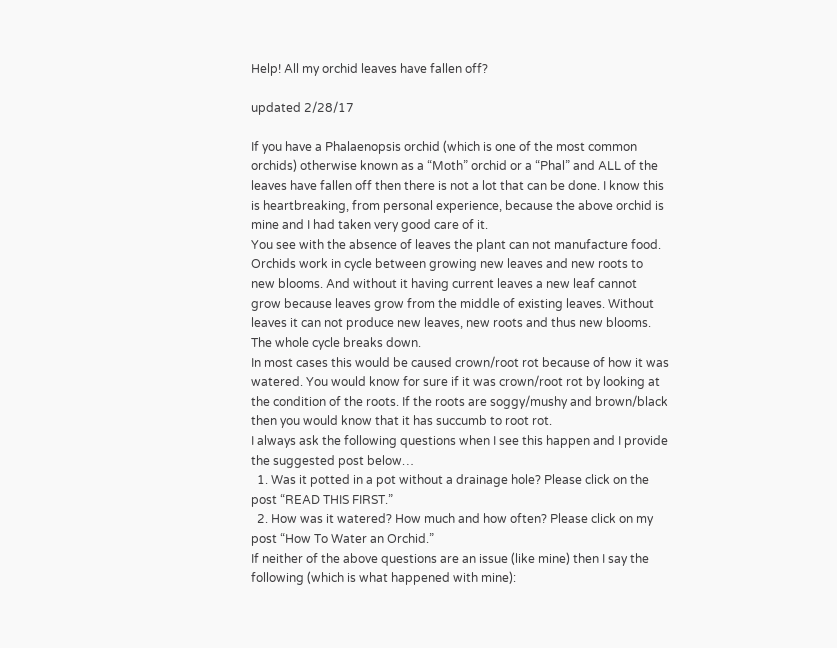Help! All my orchid leaves have fallen off?

updated 2/28/17

If you have a Phalaenopsis orchid (which is one of the most common orchids) otherwise known as a “Moth” orchid or a “Phal” and ALL of the leaves have fallen off then there is not a lot that can be done. I know this is heartbreaking, from personal experience, because the above orchid is mine and I had taken very good care of it.
You see with the absence of leaves the plant can not manufacture food. Orchids work in cycle between growing new leaves and new roots to new blooms. And without it having current leaves a new leaf cannot grow because leaves grow from the middle of existing leaves. Without leaves it can not produce new leaves, new roots and thus new blooms. The whole cycle breaks down.
In most cases this would be caused crown/root rot because of how it was watered. You would know for sure if it was crown/root rot by looking at the condition of the roots. If the roots are soggy/mushy and brown/black then you would know that it has succumb to root rot.
I always ask the following questions when I see this happen and I provide the suggested post below…
  1. Was it potted in a pot without a drainage hole? Please click on the post “READ THIS FIRST.”
  2. How was it watered? How much and how often? Please click on my post “How To Water an Orchid.”
If neither of the above questions are an issue (like mine) then I say the following (which is what happened with mine):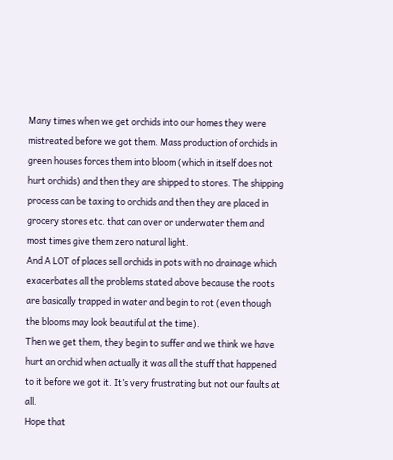Many times when we get orchids into our homes they were mistreated before we got them. Mass production of orchids in green houses forces them into bloom (which in itself does not hurt orchids) and then they are shipped to stores. The shipping process can be taxing to orchids and then they are placed in grocery stores etc. that can over or underwater them and most times give them zero natural light.
And A LOT of places sell orchids in pots with no drainage which exacerbates all the problems stated above because the roots are basically trapped in water and begin to rot (even though the blooms may look beautiful at the time).
Then we get them, they begin to suffer and we think we have hurt an orchid when actually it was all the stuff that happened to it before we got it. It’s very frustrating but not our faults at all.
Hope that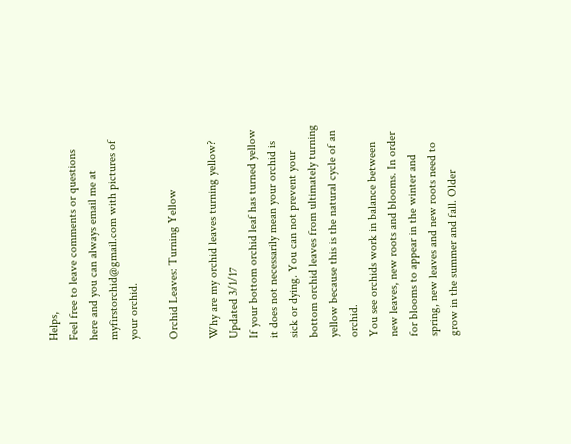Helps,
Feel free to leave comments or questions here and you can always email me at myfirstorchid@gmail.com with pictures of your orchid.

Orchid Leaves: Turning Yellow

Why are my orchid leaves turning yellow?
Updated 3/1/17
If your bottom orchid leaf has turned yellow it does not necessarily mean your orchid is sick or dying. You can not prevent your bottom orchid leaves from ultimately turning yellow because this is the natural cycle of an orchid.
You see orchids work in balance between new leaves, new roots and blooms. In order for blooms to appear in the winter and spring, new leaves and new roots need to grow in the summer and fall. Older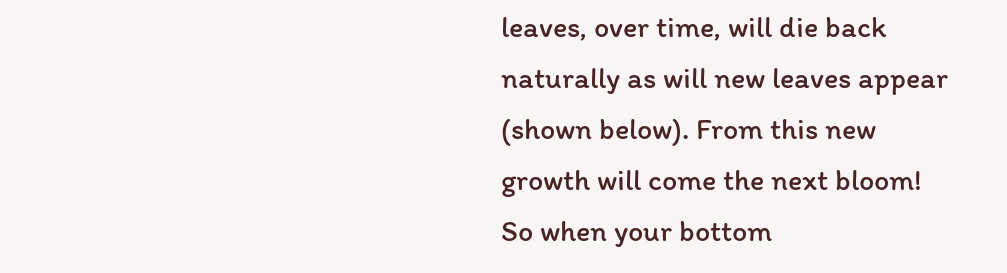leaves, over time, will die back naturally as will new leaves appear (shown below). From this new growth will come the next bloom!
So when your bottom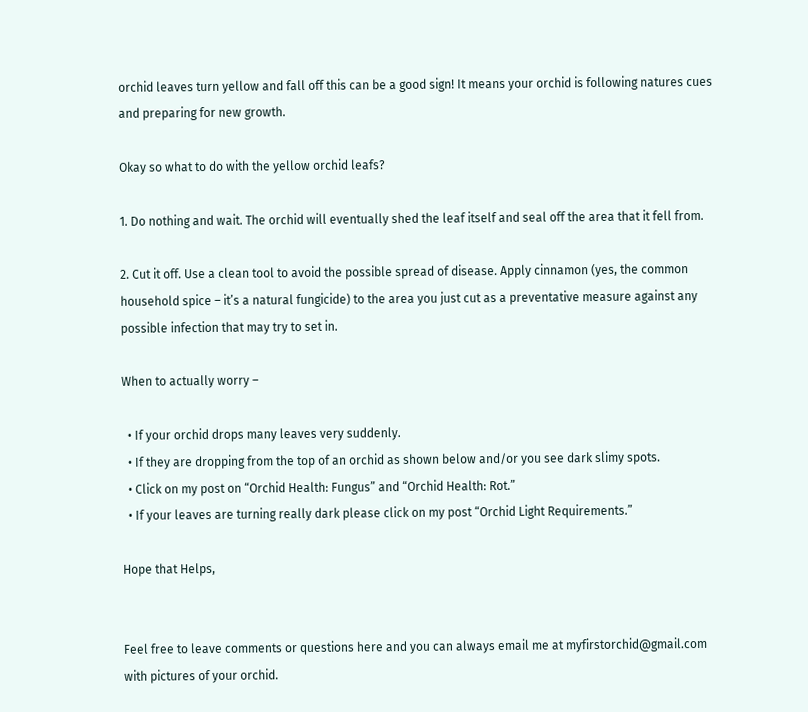orchid leaves turn yellow and fall off this can be a good sign! It means your orchid is following natures cues and preparing for new growth.

Okay so what to do with the yellow orchid leafs?

1. Do nothing and wait. The orchid will eventually shed the leaf itself and seal off the area that it fell from.

2. Cut it off. Use a clean tool to avoid the possible spread of disease. Apply cinnamon (yes, the common household spice – it’s a natural fungicide) to the area you just cut as a preventative measure against any possible infection that may try to set in.

When to actually worry –

  • If your orchid drops many leaves very suddenly.
  • If they are dropping from the top of an orchid as shown below and/or you see dark slimy spots.
  • Click on my post on “Orchid Health: Fungus” and “Orchid Health: Rot.”
  • If your leaves are turning really dark please click on my post “Orchid Light Requirements.”

Hope that Helps,


Feel free to leave comments or questions here and you can always email me at myfirstorchid@gmail.com with pictures of your orchid.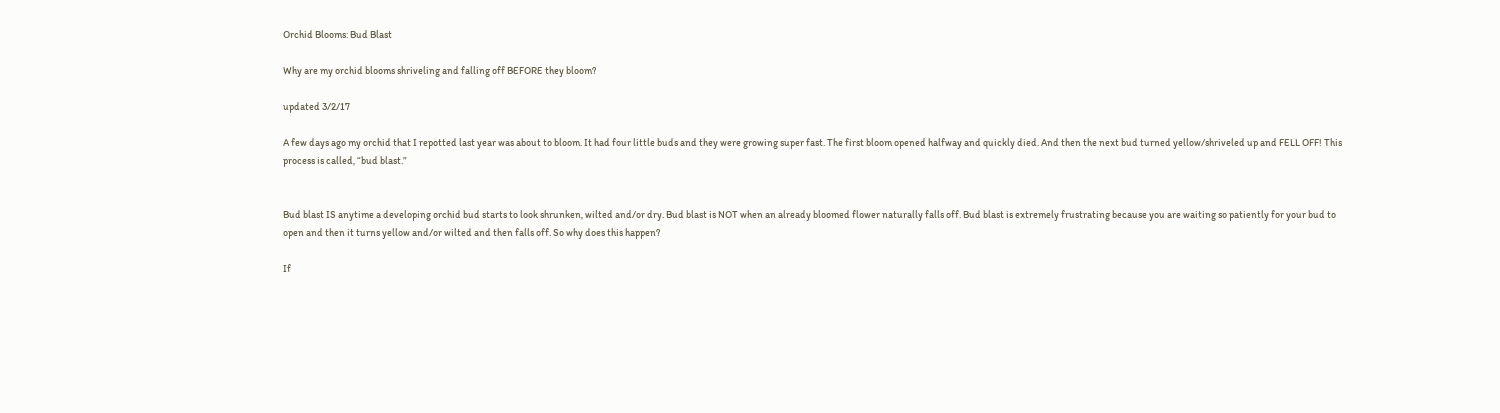Orchid Blooms: Bud Blast

Why are my orchid blooms shriveling and falling off BEFORE they bloom?

updated 3/2/17

A few days ago my orchid that I repotted last year was about to bloom. It had four little buds and they were growing super fast. The first bloom opened halfway and quickly died. And then the next bud turned yellow/shriveled up and FELL OFF! This process is called, “bud blast.”


Bud blast IS anytime a developing orchid bud starts to look shrunken, wilted and/or dry. Bud blast is NOT when an already bloomed flower naturally falls off. Bud blast is extremely frustrating because you are waiting so patiently for your bud to open and then it turns yellow and/or wilted and then falls off. So why does this happen?

If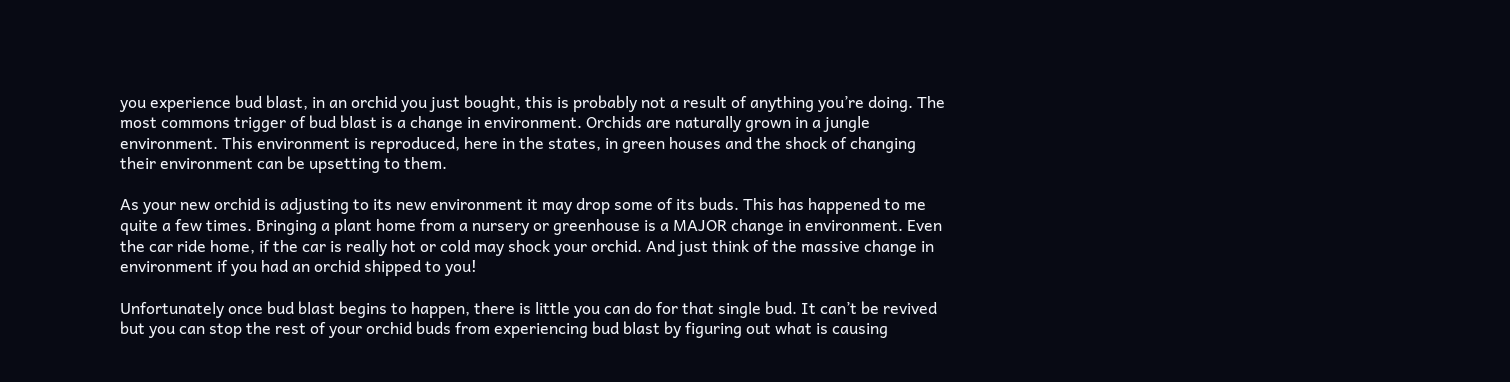you experience bud blast, in an orchid you just bought, this is probably not a result of anything you’re doing. The most commons trigger of bud blast is a change in environment. Orchids are naturally grown in a jungle environment. This environment is reproduced, here in the states, in green houses and the shock of changing their environment can be upsetting to them.

As your new orchid is adjusting to its new environment it may drop some of its buds. This has happened to me quite a few times. Bringing a plant home from a nursery or greenhouse is a MAJOR change in environment. Even the car ride home, if the car is really hot or cold may shock your orchid. And just think of the massive change in environment if you had an orchid shipped to you!

Unfortunately once bud blast begins to happen, there is little you can do for that single bud. It can’t be revived but you can stop the rest of your orchid buds from experiencing bud blast by figuring out what is causing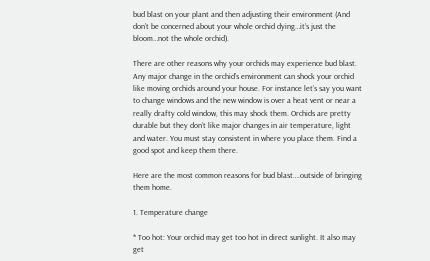bud blast on your plant and then adjusting their environment (And don’t be concerned about your whole orchid dying…it’s just the bloom…not the whole orchid).

There are other reasons why your orchids may experience bud blast. Any major change in the orchid’s environment can shock your orchid like moving orchids around your house. For instance let’s say you want to change windows and the new window is over a heat vent or near a really drafty cold window, this may shock them. Orchids are pretty durable but they don’t like major changes in air temperature, light and water. You must stay consistent in where you place them. Find a good spot and keep them there.

Here are the most common reasons for bud blast….outside of bringing them home.

1. Temperature change

* Too hot: Your orchid may get too hot in direct sunlight. It also may get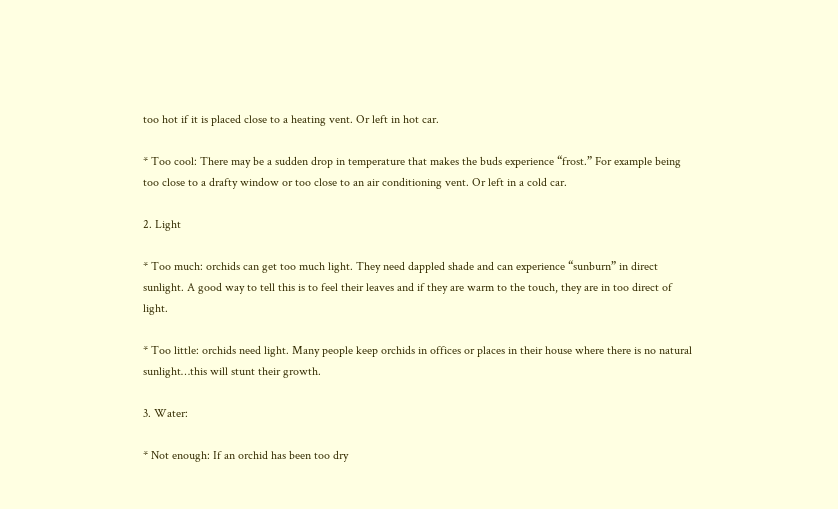too hot if it is placed close to a heating vent. Or left in hot car.

* Too cool: There may be a sudden drop in temperature that makes the buds experience “frost.” For example being too close to a drafty window or too close to an air conditioning vent. Or left in a cold car.

2. Light

* Too much: orchids can get too much light. They need dappled shade and can experience “sunburn” in direct sunlight. A good way to tell this is to feel their leaves and if they are warm to the touch, they are in too direct of light.

* Too little: orchids need light. Many people keep orchids in offices or places in their house where there is no natural sunlight…this will stunt their growth.

3. Water:

* Not enough: If an orchid has been too dry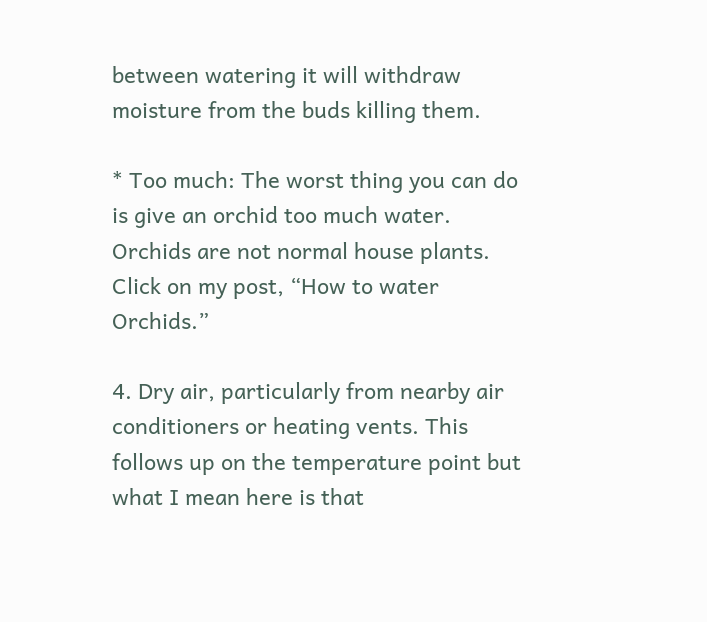between watering it will withdraw moisture from the buds killing them.

* Too much: The worst thing you can do is give an orchid too much water. Orchids are not normal house plants. Click on my post, “How to water Orchids.”

4. Dry air, particularly from nearby air conditioners or heating vents. This follows up on the temperature point but what I mean here is that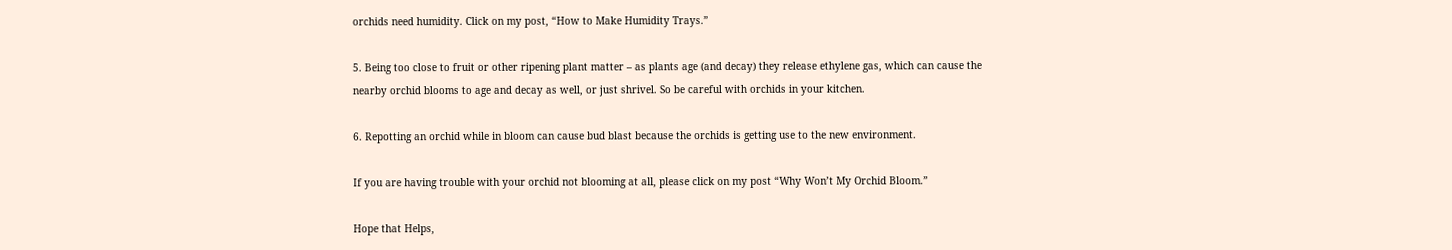orchids need humidity. Click on my post, “How to Make Humidity Trays.”

5. Being too close to fruit or other ripening plant matter – as plants age (and decay) they release ethylene gas, which can cause the nearby orchid blooms to age and decay as well, or just shrivel. So be careful with orchids in your kitchen.

6. Repotting an orchid while in bloom can cause bud blast because the orchids is getting use to the new environment.

If you are having trouble with your orchid not blooming at all, please click on my post “Why Won’t My Orchid Bloom.”

Hope that Helps,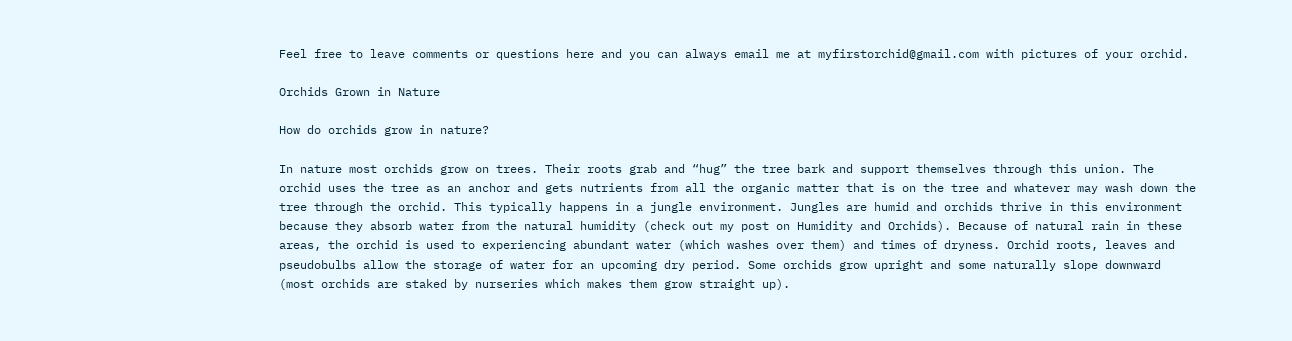Feel free to leave comments or questions here and you can always email me at myfirstorchid@gmail.com with pictures of your orchid.

Orchids Grown in Nature

How do orchids grow in nature?

In nature most orchids grow on trees. Their roots grab and “hug” the tree bark and support themselves through this union. The orchid uses the tree as an anchor and gets nutrients from all the organic matter that is on the tree and whatever may wash down the tree through the orchid. This typically happens in a jungle environment. Jungles are humid and orchids thrive in this environment because they absorb water from the natural humidity (check out my post on Humidity and Orchids). Because of natural rain in these areas, the orchid is used to experiencing abundant water (which washes over them) and times of dryness. Orchid roots, leaves and pseudobulbs allow the storage of water for an upcoming dry period. Some orchids grow upright and some naturally slope downward (most orchids are staked by nurseries which makes them grow straight up).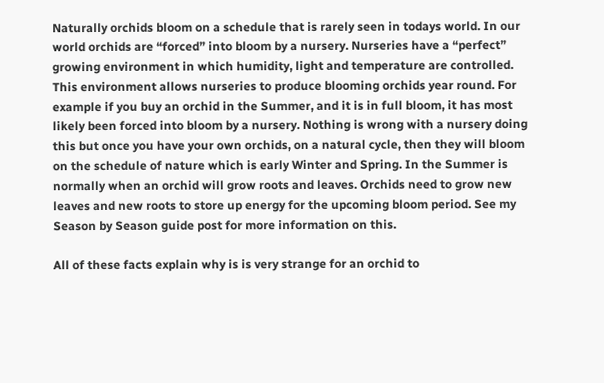Naturally orchids bloom on a schedule that is rarely seen in todays world. In our world orchids are “forced” into bloom by a nursery. Nurseries have a “perfect” growing environment in which humidity, light and temperature are controlled. This environment allows nurseries to produce blooming orchids year round. For example if you buy an orchid in the Summer, and it is in full bloom, it has most likely been forced into bloom by a nursery. Nothing is wrong with a nursery doing this but once you have your own orchids, on a natural cycle, then they will bloom on the schedule of nature which is early Winter and Spring. In the Summer is normally when an orchid will grow roots and leaves. Orchids need to grow new leaves and new roots to store up energy for the upcoming bloom period. See my Season by Season guide post for more information on this.

All of these facts explain why is is very strange for an orchid to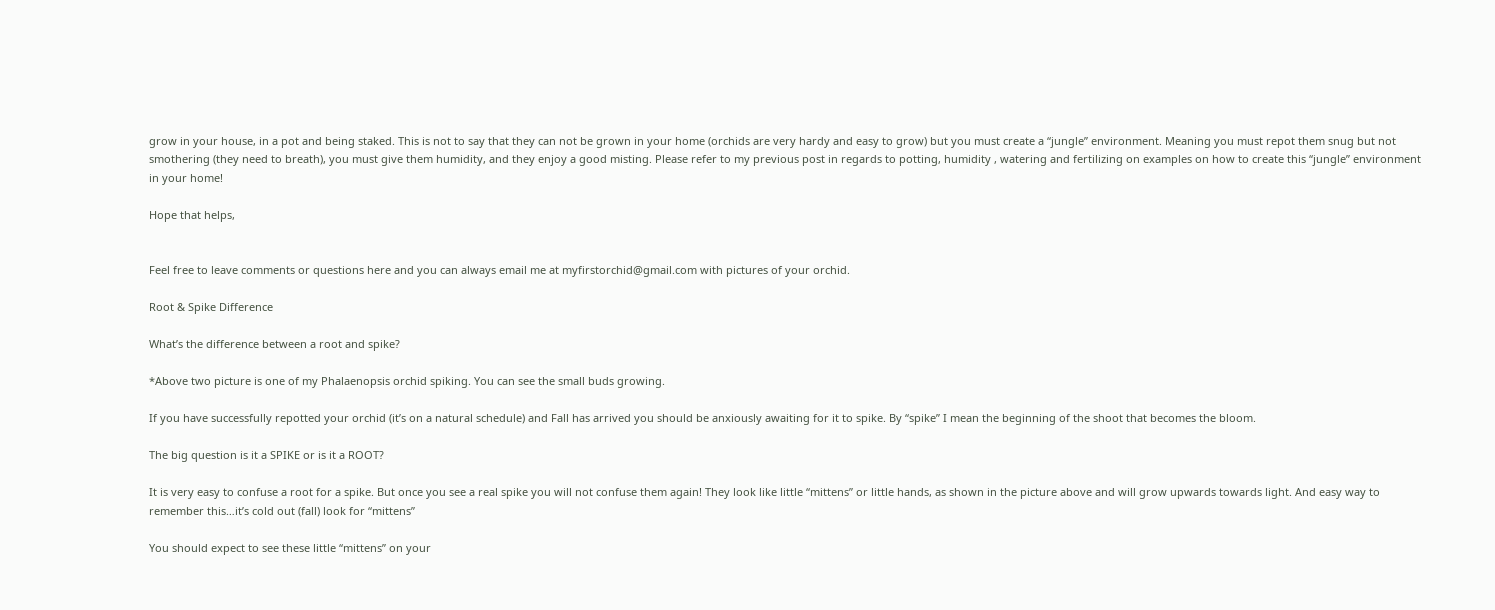grow in your house, in a pot and being staked. This is not to say that they can not be grown in your home (orchids are very hardy and easy to grow) but you must create a “jungle” environment. Meaning you must repot them snug but not smothering (they need to breath), you must give them humidity, and they enjoy a good misting. Please refer to my previous post in regards to potting, humidity , watering and fertilizing on examples on how to create this “jungle” environment in your home!

Hope that helps,


Feel free to leave comments or questions here and you can always email me at myfirstorchid@gmail.com with pictures of your orchid.

Root & Spike Difference

What’s the difference between a root and spike?

*Above two picture is one of my Phalaenopsis orchid spiking. You can see the small buds growing.

If you have successfully repotted your orchid (it’s on a natural schedule) and Fall has arrived you should be anxiously awaiting for it to spike. By “spike” I mean the beginning of the shoot that becomes the bloom.

The big question is it a SPIKE or is it a ROOT?

It is very easy to confuse a root for a spike. But once you see a real spike you will not confuse them again! They look like little “mittens” or little hands, as shown in the picture above and will grow upwards towards light. And easy way to remember this…it’s cold out (fall) look for “mittens”

You should expect to see these little “mittens” on your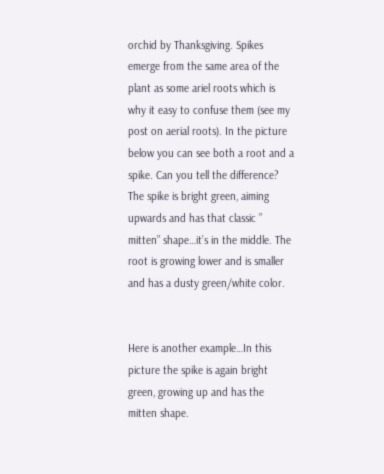orchid by Thanksgiving. Spikes emerge from the same area of the plant as some ariel roots which is why it easy to confuse them (see my post on aerial roots). In the picture below you can see both a root and a spike. Can you tell the difference? The spike is bright green, aiming upwards and has that classic ” mitten” shape…it’s in the middle. The root is growing lower and is smaller and has a dusty green/white color.


Here is another example…In this picture the spike is again bright green, growing up and has the mitten shape.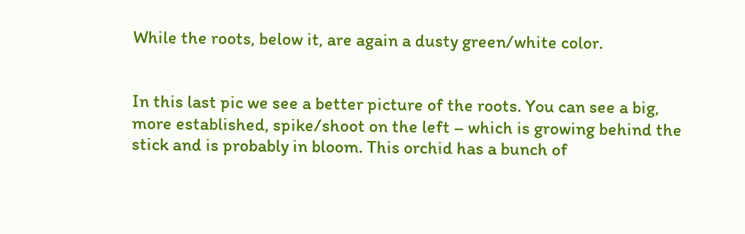While the roots, below it, are again a dusty green/white color.


In this last pic we see a better picture of the roots. You can see a big, more established, spike/shoot on the left – which is growing behind the stick and is probably in bloom. This orchid has a bunch of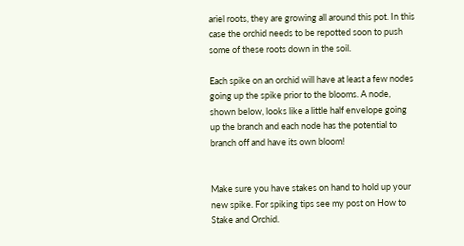ariel roots, they are growing all around this pot. In this case the orchid needs to be repotted soon to push some of these roots down in the soil.

Each spike on an orchid will have at least a few nodes going up the spike prior to the blooms. A node, shown below, looks like a little half envelope going up the branch and each node has the potential to branch off and have its own bloom!


Make sure you have stakes on hand to hold up your new spike. For spiking tips see my post on How to Stake and Orchid.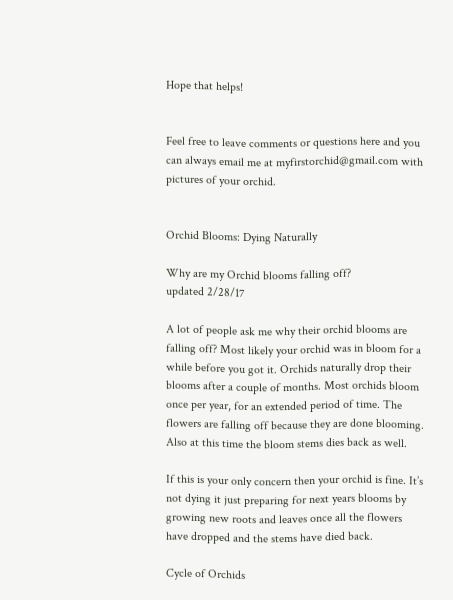Hope that helps!


Feel free to leave comments or questions here and you can always email me at myfirstorchid@gmail.com with pictures of your orchid.


Orchid Blooms: Dying Naturally

Why are my Orchid blooms falling off?
updated 2/28/17

A lot of people ask me why their orchid blooms are falling off? Most likely your orchid was in bloom for a while before you got it. Orchids naturally drop their blooms after a couple of months. Most orchids bloom once per year, for an extended period of time. The flowers are falling off because they are done blooming. Also at this time the bloom stems dies back as well.

If this is your only concern then your orchid is fine. It’s not dying it just preparing for next years blooms by growing new roots and leaves once all the flowers have dropped and the stems have died back.

Cycle of Orchids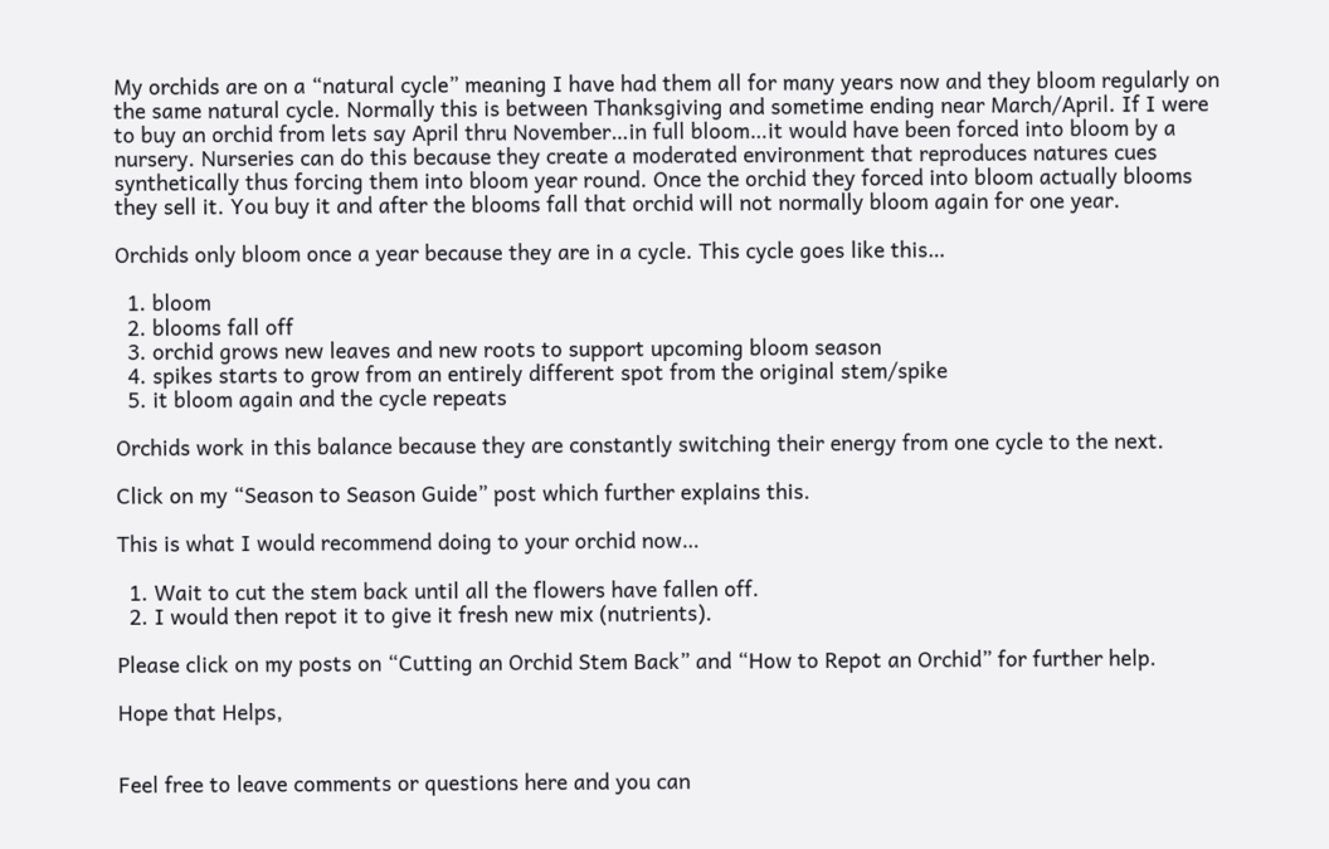My orchids are on a “natural cycle” meaning I have had them all for many years now and they bloom regularly on the same natural cycle. Normally this is between Thanksgiving and sometime ending near March/April. If I were to buy an orchid from lets say April thru November…in full bloom…it would have been forced into bloom by a nursery. Nurseries can do this because they create a moderated environment that reproduces natures cues synthetically thus forcing them into bloom year round. Once the orchid they forced into bloom actually blooms they sell it. You buy it and after the blooms fall that orchid will not normally bloom again for one year.

Orchids only bloom once a year because they are in a cycle. This cycle goes like this…

  1. bloom
  2. blooms fall off
  3. orchid grows new leaves and new roots to support upcoming bloom season
  4. spikes starts to grow from an entirely different spot from the original stem/spike
  5. it bloom again and the cycle repeats

Orchids work in this balance because they are constantly switching their energy from one cycle to the next.

Click on my “Season to Season Guide” post which further explains this.

This is what I would recommend doing to your orchid now…

  1. Wait to cut the stem back until all the flowers have fallen off.
  2. I would then repot it to give it fresh new mix (nutrients).

Please click on my posts on “Cutting an Orchid Stem Back” and “How to Repot an Orchid” for further help.

Hope that Helps,


Feel free to leave comments or questions here and you can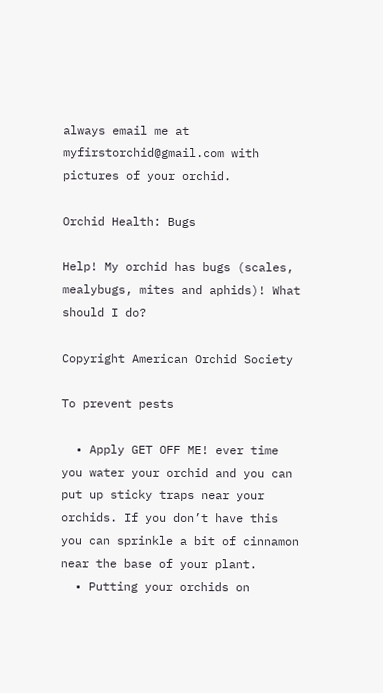always email me at myfirstorchid@gmail.com with pictures of your orchid.

Orchid Health: Bugs

Help! My orchid has bugs (scales, mealybugs, mites and aphids)! What should I do?

Copyright American Orchid Society

To prevent pests

  • Apply GET OFF ME! ever time you water your orchid and you can put up sticky traps near your orchids. If you don’t have this you can sprinkle a bit of cinnamon near the base of your plant.
  • Putting your orchids on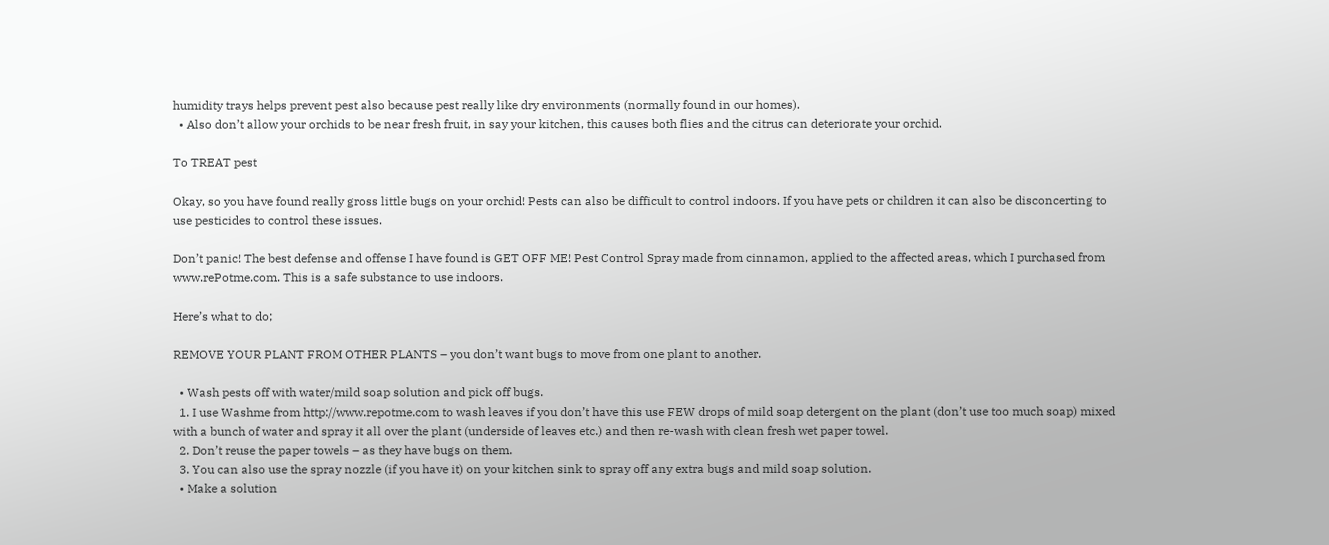humidity trays helps prevent pest also because pest really like dry environments (normally found in our homes).
  • Also don’t allow your orchids to be near fresh fruit, in say your kitchen, this causes both flies and the citrus can deteriorate your orchid.

To TREAT pest

Okay, so you have found really gross little bugs on your orchid! Pests can also be difficult to control indoors. If you have pets or children it can also be disconcerting to use pesticides to control these issues.

Don’t panic! The best defense and offense I have found is GET OFF ME! Pest Control Spray made from cinnamon, applied to the affected areas, which I purchased from www.rePotme.com. This is a safe substance to use indoors.

Here’s what to do;

REMOVE YOUR PLANT FROM OTHER PLANTS – you don’t want bugs to move from one plant to another.

  • Wash pests off with water/mild soap solution and pick off bugs.
  1. I use Washme from http://www.repotme.com to wash leaves if you don’t have this use FEW drops of mild soap detergent on the plant (don’t use too much soap) mixed with a bunch of water and spray it all over the plant (underside of leaves etc.) and then re-wash with clean fresh wet paper towel.
  2. Don’t reuse the paper towels – as they have bugs on them.
  3. You can also use the spray nozzle (if you have it) on your kitchen sink to spray off any extra bugs and mild soap solution.
  • Make a solution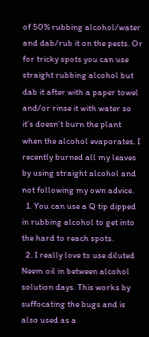of 50% rubbing alcohol/water and dab/rub it on the pests. Or for tricky spots you can use straight rubbing alcohol but dab it after with a paper towel and/or rinse it with water so it’s doesn’t burn the plant when the alcohol evaporates. I recently burned all my leaves by using straight alcohol and not following my own advice.
  1. You can use a Q tip dipped in rubbing alcohol to get into the hard to reach spots.
  2. I really love to use diluted Neem oil in between alcohol solution days. This works by suffocating the bugs and is also used as a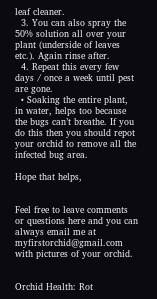leaf cleaner.
  3. You can also spray the 50% solution all over your plant (underside of leaves etc.). Again rinse after.
  4. Repeat this every few days / once a week until pest are gone.
  • Soaking the entire plant, in water, helps too because the bugs can’t breathe. If you do this then you should repot your orchid to remove all the infected bug area.

Hope that helps,


Feel free to leave comments or questions here and you can always email me at myfirstorchid@gmail.com with pictures of your orchid.


Orchid Health: Rot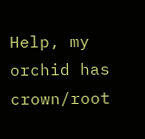Help, my orchid has crown/root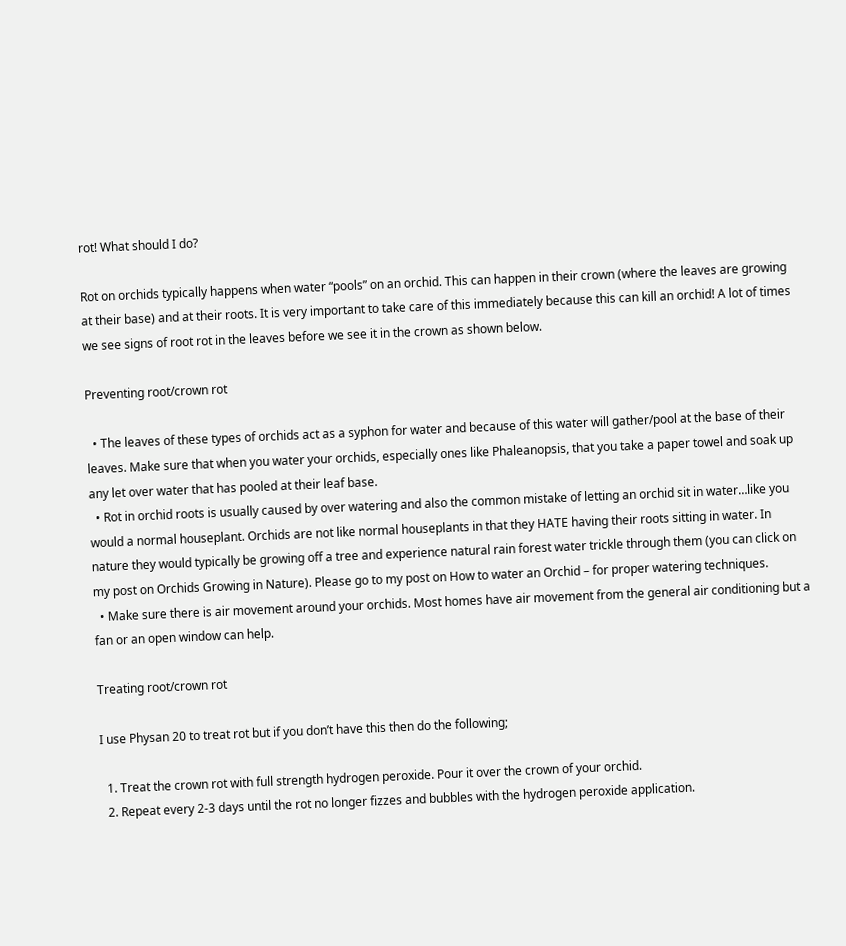rot! What should I do?

Rot on orchids typically happens when water “pools” on an orchid. This can happen in their crown (where the leaves are growing at their base) and at their roots. It is very important to take care of this immediately because this can kill an orchid! A lot of times we see signs of root rot in the leaves before we see it in the crown as shown below.

Preventing root/crown rot

  • The leaves of these types of orchids act as a syphon for water and because of this water will gather/pool at the base of their leaves. Make sure that when you water your orchids, especially ones like Phaleanopsis, that you take a paper towel and soak up any let over water that has pooled at their leaf base.
  • Rot in orchid roots is usually caused by over watering and also the common mistake of letting an orchid sit in water…like you would a normal houseplant. Orchids are not like normal houseplants in that they HATE having their roots sitting in water. In nature they would typically be growing off a tree and experience natural rain forest water trickle through them (you can click on my post on Orchids Growing in Nature). Please go to my post on How to water an Orchid – for proper watering techniques.
  • Make sure there is air movement around your orchids. Most homes have air movement from the general air conditioning but a fan or an open window can help.

Treating root/crown rot

I use Physan 20 to treat rot but if you don’t have this then do the following;

  1. Treat the crown rot with full strength hydrogen peroxide. Pour it over the crown of your orchid.
  2. Repeat every 2-3 days until the rot no longer fizzes and bubbles with the hydrogen peroxide application.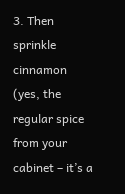3. Then sprinkle cinnamon (yes, the regular spice from your cabinet – it’s a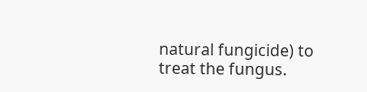natural fungicide) to treat the fungus.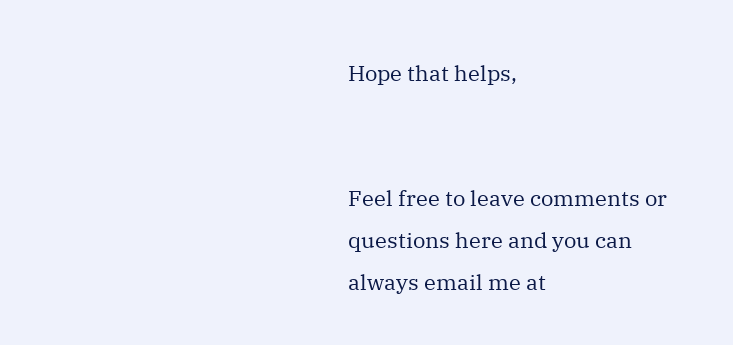Hope that helps,


Feel free to leave comments or questions here and you can always email me at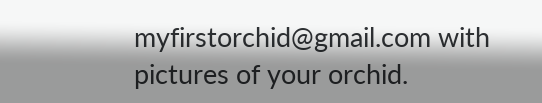myfirstorchid@gmail.com with pictures of your orchid.